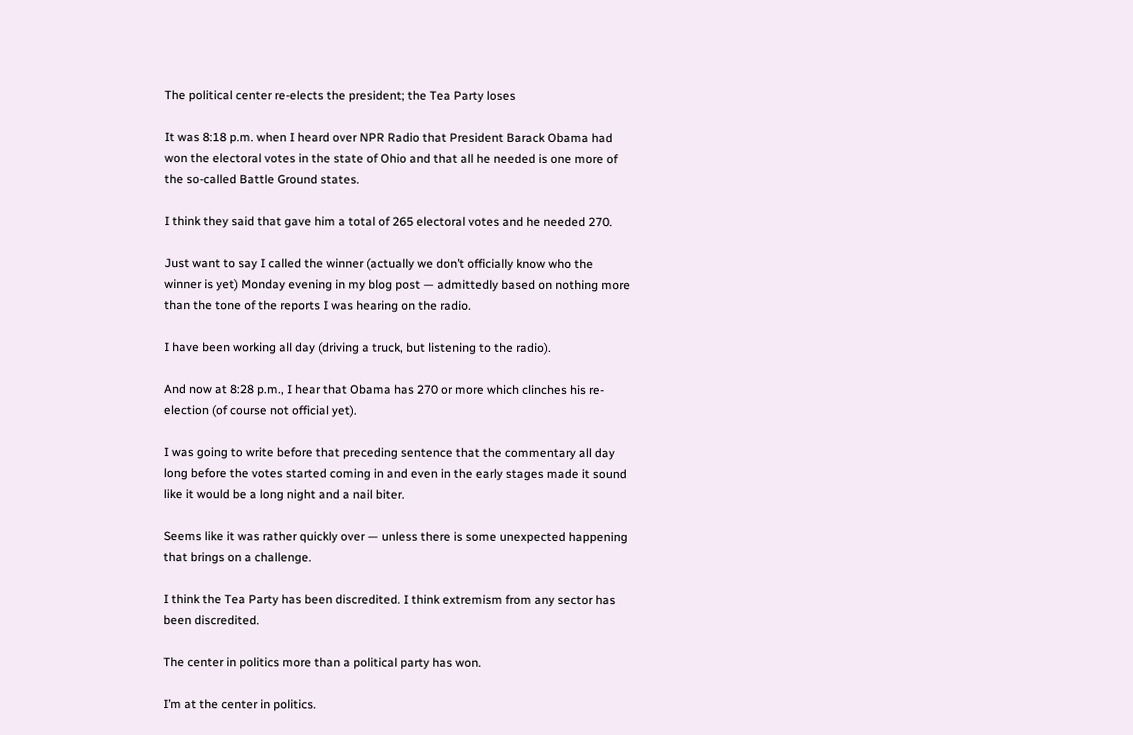The political center re-elects the president; the Tea Party loses

It was 8:18 p.m. when I heard over NPR Radio that President Barack Obama had won the electoral votes in the state of Ohio and that all he needed is one more of the so-called Battle Ground states.

I think they said that gave him a total of 265 electoral votes and he needed 270.

Just want to say I called the winner (actually we don’t officially know who the winner is yet) Monday evening in my blog post — admittedly based on nothing more than the tone of the reports I was hearing on the radio.

I have been working all day (driving a truck, but listening to the radio).

And now at 8:28 p.m., I hear that Obama has 270 or more which clinches his re-election (of course not official yet).

I was going to write before that preceding sentence that the commentary all day long before the votes started coming in and even in the early stages made it sound like it would be a long night and a nail biter.

Seems like it was rather quickly over — unless there is some unexpected happening that brings on a challenge.

I think the Tea Party has been discredited. I think extremism from any sector has been discredited.

The center in politics more than a political party has won.

I’m at the center in politics.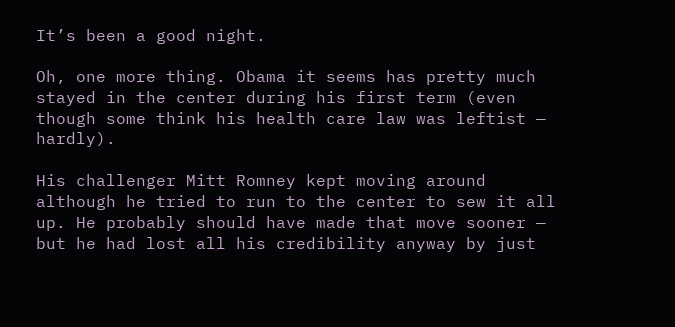It’s been a good night.

Oh, one more thing. Obama it seems has pretty much stayed in the center during his first term (even though some think his health care law was leftist — hardly).

His challenger Mitt Romney kept moving around although he tried to run to the center to sew it all up. He probably should have made that move sooner — but he had lost all his credibility anyway by just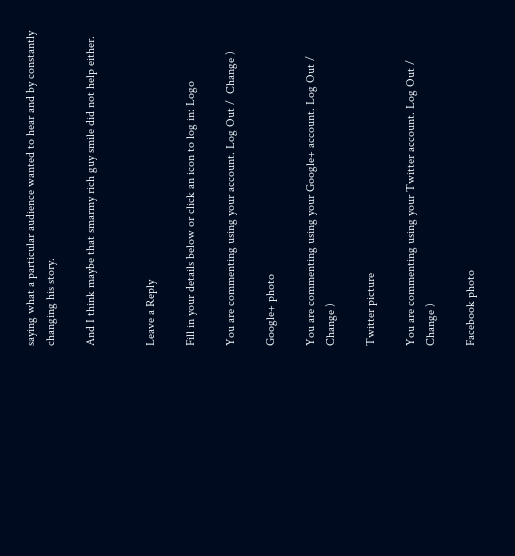saying what a particular audience wanted to hear and by constantly changing his story.

And I think maybe that smarmy rich guy smile did not help either.


Leave a Reply

Fill in your details below or click an icon to log in: Logo

You are commenting using your account. Log Out /  Change )

Google+ photo

You are commenting using your Google+ account. Log Out /  Change )

Twitter picture

You are commenting using your Twitter account. Log Out /  Change )

Facebook photo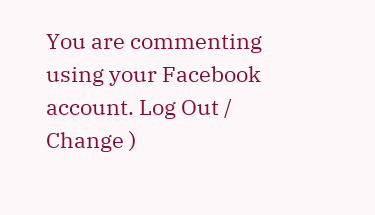You are commenting using your Facebook account. Log Out /  Change )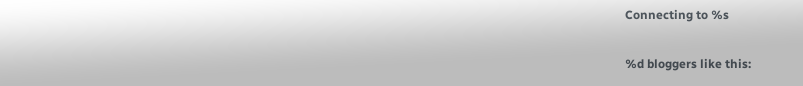Connecting to %s

%d bloggers like this: